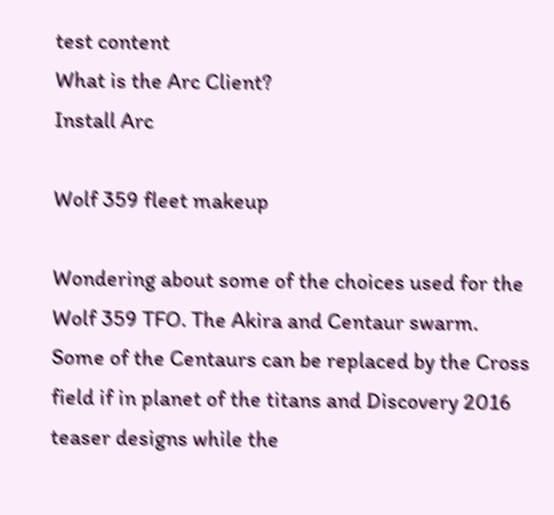test content
What is the Arc Client?
Install Arc

Wolf 359 fleet makeup

Wondering about some of the choices used for the Wolf 359 TFO. The Akira and Centaur swarm. Some of the Centaurs can be replaced by the Cross field if in planet of the titans and Discovery 2016 teaser designs while the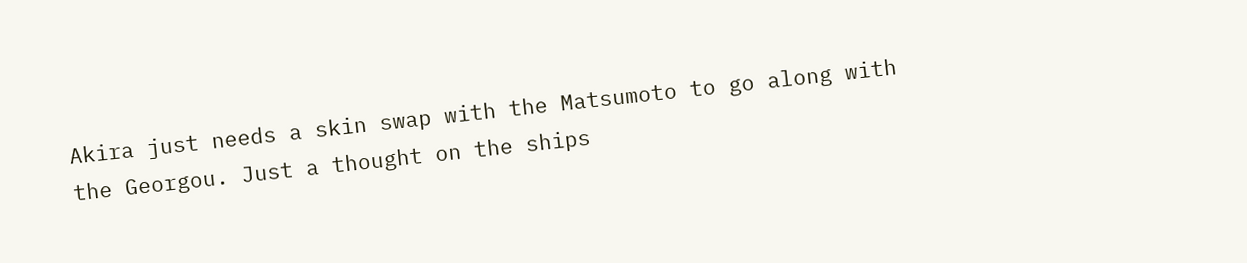Akira just needs a skin swap with the Matsumoto to go along with the Georgou. Just a thought on the ships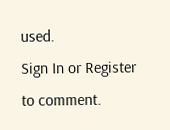used.
Sign In or Register to comment.